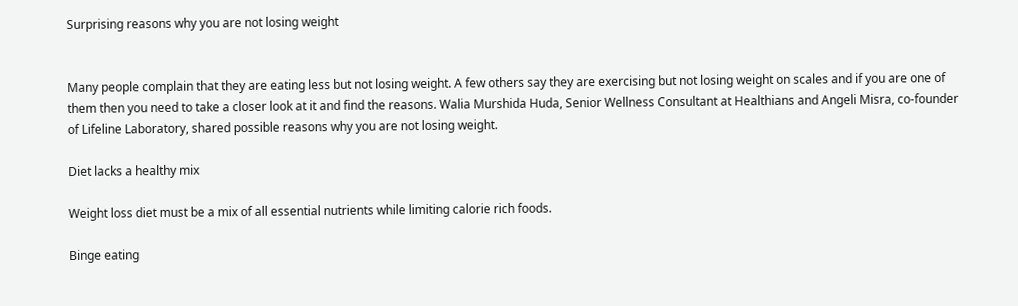Surprising reasons why you are not losing weight


Many people complain that they are eating less but not losing weight. A few others say they are exercising but not losing weight on scales and if you are one of them then you need to take a closer look at it and find the reasons. Walia Murshida Huda, Senior Wellness Consultant at Healthians and Angeli Misra, co-founder of Lifeline Laboratory, shared possible reasons why you are not losing weight.

Diet lacks a healthy mix

Weight loss diet must be a mix of all essential nutrients while limiting calorie rich foods.

Binge eating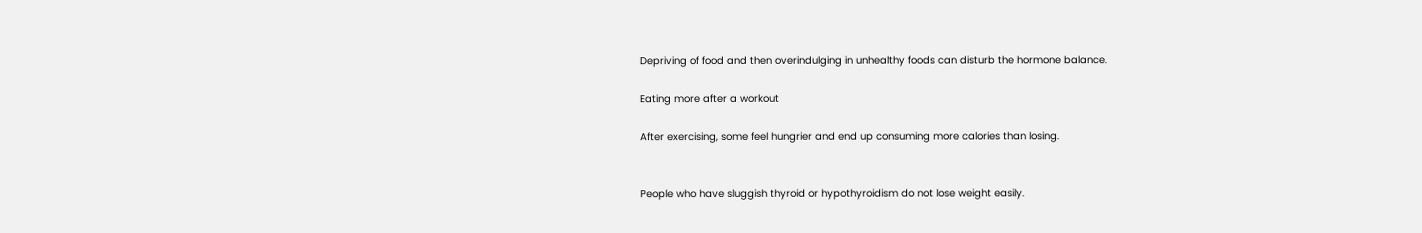Depriving of food and then overindulging in unhealthy foods can disturb the hormone balance.

Eating more after a workout

After exercising, some feel hungrier and end up consuming more calories than losing.


People who have sluggish thyroid or hypothyroidism do not lose weight easily.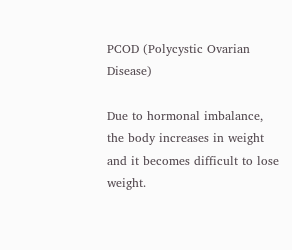PCOD (Polycystic Ovarian Disease)

Due to hormonal imbalance, the body increases in weight and it becomes difficult to lose weight.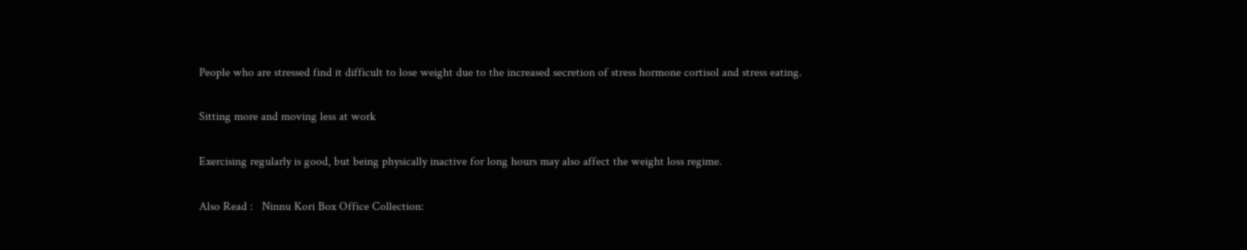People who are stressed find it difficult to lose weight due to the increased secretion of stress hormone cortisol and stress eating.

Sitting more and moving less at work

Exercising regularly is good, but being physically inactive for long hours may also affect the weight loss regime.

Also Read :   Ninnu Kori Box Office Collection: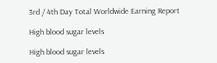3rd / 4th Day Total Worldwide Earning Report

High blood sugar levels

High blood sugar levels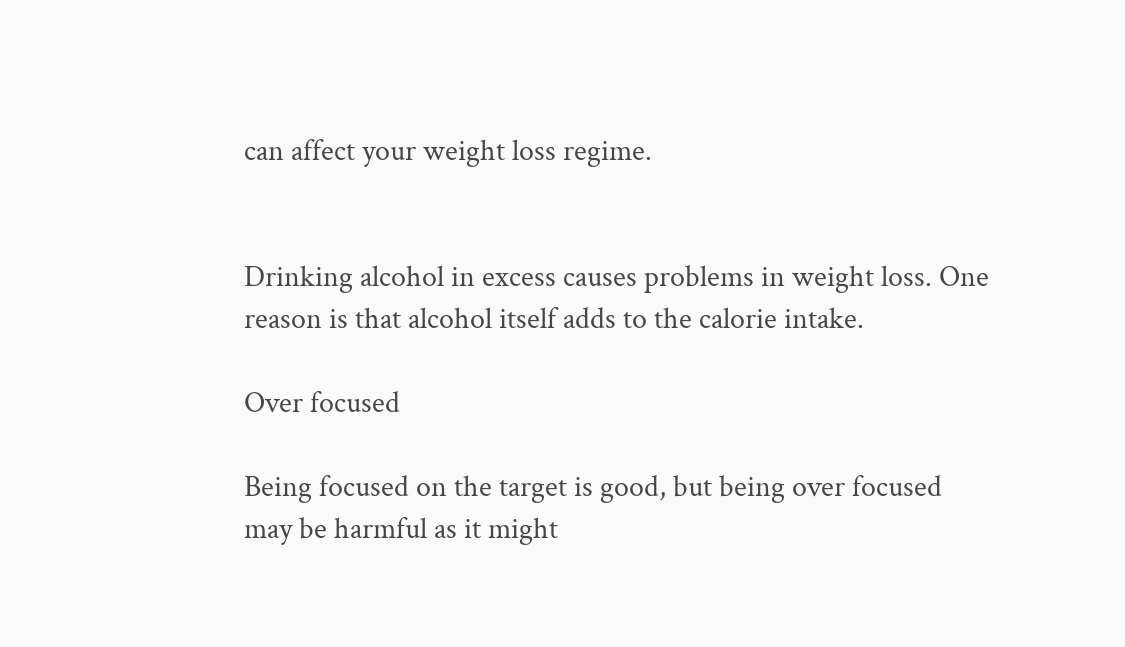can affect your weight loss regime.


Drinking alcohol in excess causes problems in weight loss. One reason is that alcohol itself adds to the calorie intake.

Over focused

Being focused on the target is good, but being over focused may be harmful as it might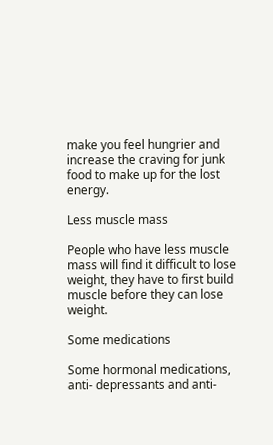make you feel hungrier and increase the craving for junk food to make up for the lost energy.

Less muscle mass

People who have less muscle mass will find it difficult to lose weight, they have to first build muscle before they can lose weight.

Some medications

Some hormonal medications, anti- depressants and anti-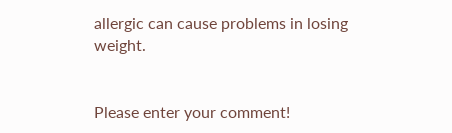allergic can cause problems in losing weight.


Please enter your comment!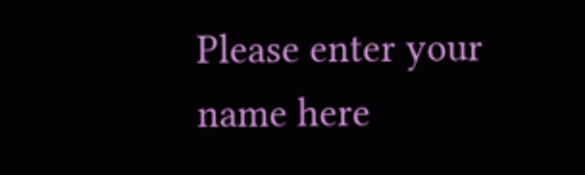Please enter your name here